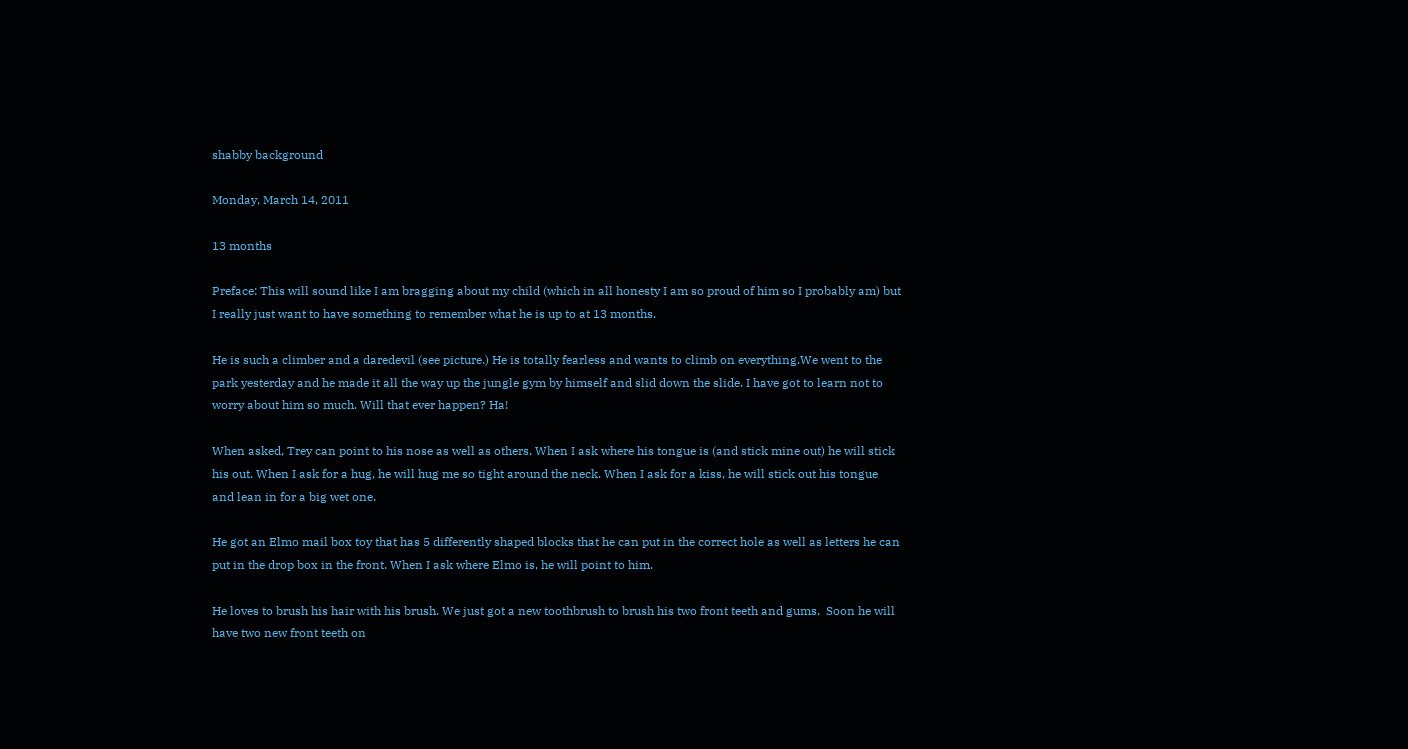shabby background

Monday, March 14, 2011

13 months

Preface: This will sound like I am bragging about my child (which in all honesty I am so proud of him so I probably am) but I really just want to have something to remember what he is up to at 13 months.

He is such a climber and a daredevil (see picture.) He is totally fearless and wants to climb on everything.We went to the park yesterday and he made it all the way up the jungle gym by himself and slid down the slide. I have got to learn not to worry about him so much. Will that ever happen? Ha!

When asked, Trey can point to his nose as well as others. When I ask where his tongue is (and stick mine out) he will stick his out. When I ask for a hug, he will hug me so tight around the neck. When I ask for a kiss, he will stick out his tongue and lean in for a big wet one.

He got an Elmo mail box toy that has 5 differently shaped blocks that he can put in the correct hole as well as letters he can put in the drop box in the front. When I ask where Elmo is, he will point to him.

He loves to brush his hair with his brush. We just got a new toothbrush to brush his two front teeth and gums.  Soon he will have two new front teeth on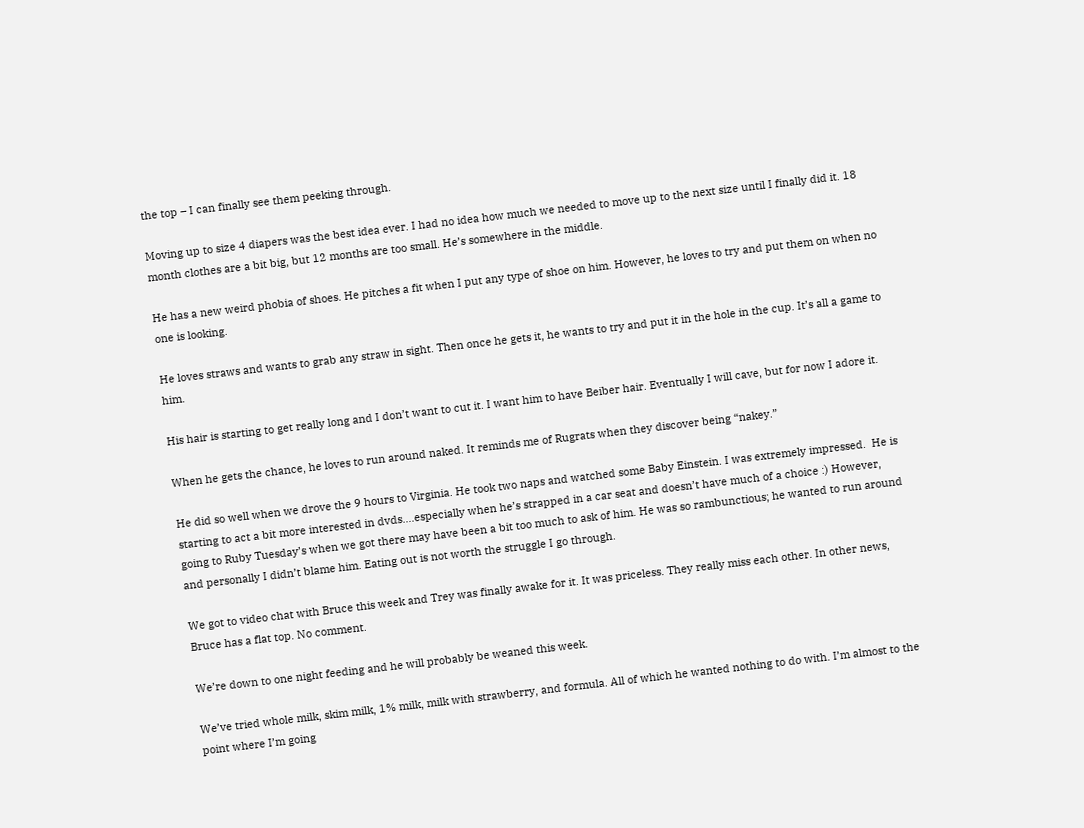the top – I can finally see them peeking through.

Moving up to size 4 diapers was the best idea ever. I had no idea how much we needed to move up to the next size until I finally did it. 18 month clothes are a bit big, but 12 months are too small. He’s somewhere in the middle.

He has a new weird phobia of shoes. He pitches a fit when I put any type of shoe on him. However, he loves to try and put them on when no one is looking.

He loves straws and wants to grab any straw in sight. Then once he gets it, he wants to try and put it in the hole in the cup. It’s all a game to him.

His hair is starting to get really long and I don’t want to cut it. I want him to have Beiber hair. Eventually I will cave, but for now I adore it.

When he gets the chance, he loves to run around naked. It reminds me of Rugrats when they discover being “nakey.”

He did so well when we drove the 9 hours to Virginia. He took two naps and watched some Baby Einstein. I was extremely impressed.  He is starting to act a bit more interested in dvds….especially when he’s strapped in a car seat and doesn’t have much of a choice :) However, going to Ruby Tuesday’s when we got there may have been a bit too much to ask of him. He was so rambunctious; he wanted to run around and personally I didn’t blame him. Eating out is not worth the struggle I go through.

We got to video chat with Bruce this week and Trey was finally awake for it. It was priceless. They really miss each other. In other news, Bruce has a flat top. No comment.

We’re down to one night feeding and he will probably be weaned this week.

We’ve tried whole milk, skim milk, 1% milk, milk with strawberry, and formula. All of which he wanted nothing to do with. I’m almost to the point where I’m going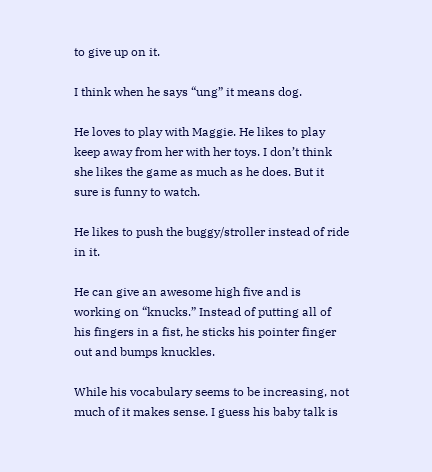to give up on it.

I think when he says “ung” it means dog.

He loves to play with Maggie. He likes to play keep away from her with her toys. I don’t think she likes the game as much as he does. But it sure is funny to watch.

He likes to push the buggy/stroller instead of ride in it.

He can give an awesome high five and is working on “knucks.” Instead of putting all of his fingers in a fist, he sticks his pointer finger out and bumps knuckles.

While his vocabulary seems to be increasing, not much of it makes sense. I guess his baby talk is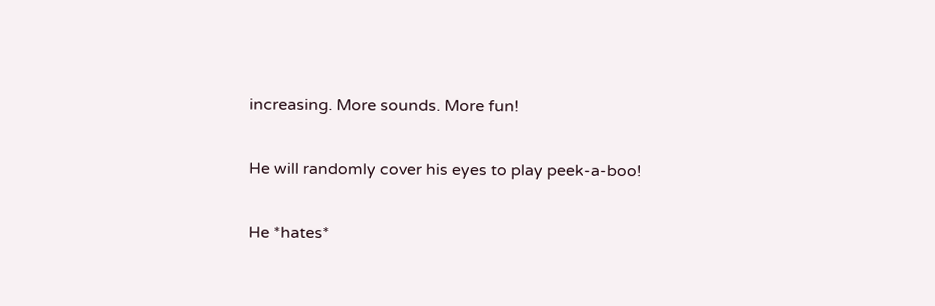increasing. More sounds. More fun!

He will randomly cover his eyes to play peek-a-boo!

He *hates*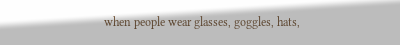when people wear glasses, goggles, hats,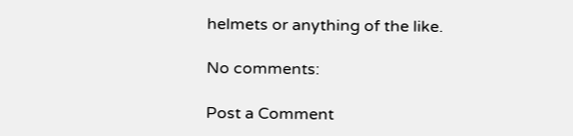helmets or anything of the like.

No comments:

Post a Comment